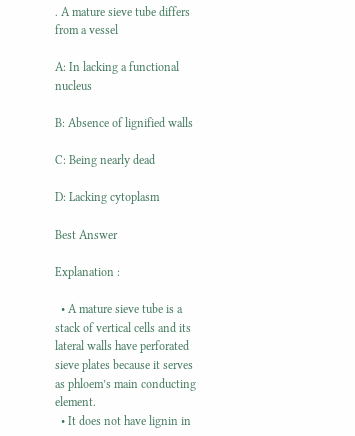. A mature sieve tube differs from a vessel

A: In lacking a functional nucleus

B: Absence of lignified walls

C: Being nearly dead

D: Lacking cytoplasm

Best Answer

Explanation :

  • A mature sieve tube is a stack of vertical cells and its lateral walls have perforated sieve plates because it serves as phloem’s main conducting element.
  • It does not have lignin in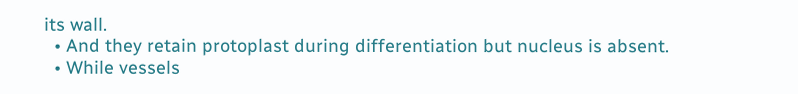its wall.
  • And they retain protoplast during differentiation but nucleus is absent.
  • While vessels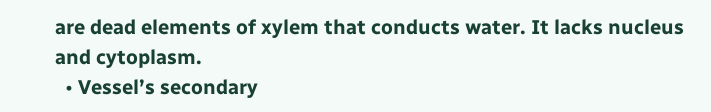are dead elements of xylem that conducts water. It lacks nucleus and cytoplasm.
  • Vessel’s secondary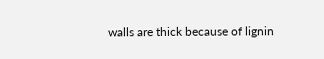walls are thick because of lignin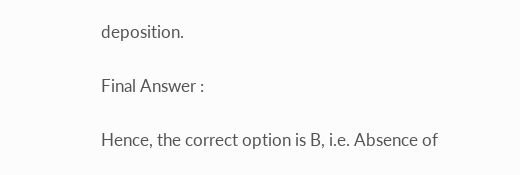deposition.

Final Answer :

Hence, the correct option is B, i.e. Absence of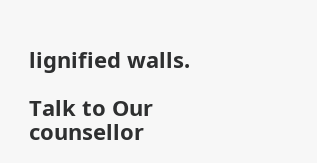lignified walls.

Talk to Our counsellor